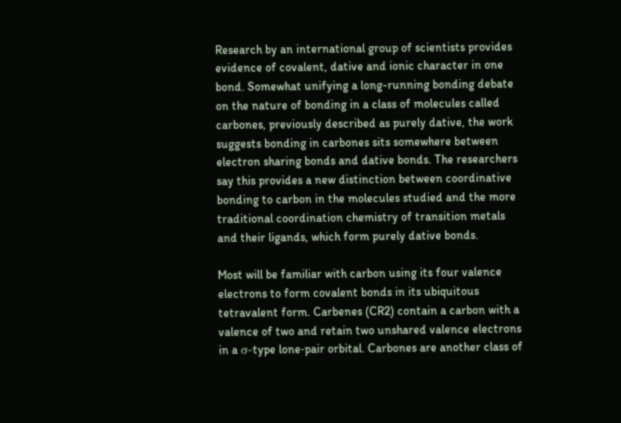Research by an international group of scientists provides evidence of covalent, dative and ionic character in one bond. Somewhat unifying a long-running bonding debate on the nature of bonding in a class of molecules called carbones, previously described as purely dative, the work suggests bonding in carbones sits somewhere between electron sharing bonds and dative bonds. The researchers say this provides a new distinction between coordinative bonding to carbon in the molecules studied and the more traditional coordination chemistry of transition metals and their ligands, which form purely dative bonds.

Most will be familiar with carbon using its four valence electrons to form covalent bonds in its ubiquitous tetravalent form. Carbenes (CR2) contain a carbon with a valence of two and retain two unshared valence electrons in a σ‐type lone‐pair orbital. Carbones are another class of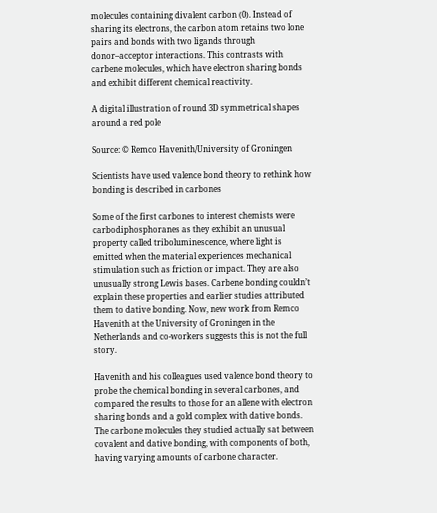molecules containing divalent carbon (0). Instead of sharing its electrons, the carbon atom retains two lone pairs and bonds with two ligands through donor–acceptor interactions. This contrasts with carbene molecules, which have electron sharing bonds and exhibit different chemical reactivity.

A digital illustration of round 3D symmetrical shapes around a red pole

Source: © Remco Havenith/University of Groningen

Scientists have used valence bond theory to rethink how bonding is described in carbones

Some of the first carbones to interest chemists were carbodiphosphoranes as they exhibit an unusual property called triboluminescence, where light is emitted when the material experiences mechanical stimulation such as friction or impact. They are also unusually strong Lewis bases. Carbene bonding couldn’t explain these properties and earlier studies attributed them to dative bonding. Now, new work from Remco Havenith at the University of Groningen in the Netherlands and co-workers suggests this is not the full story.

Havenith and his colleagues used valence bond theory to probe the chemical bonding in several carbones, and compared the results to those for an allene with electron sharing bonds and a gold complex with dative bonds. The carbone molecules they studied actually sat between covalent and dative bonding, with components of both, having varying amounts of carbone character.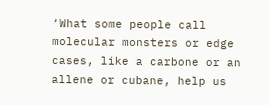‘What some people call molecular monsters or edge cases, like a carbone or an allene or cubane, help us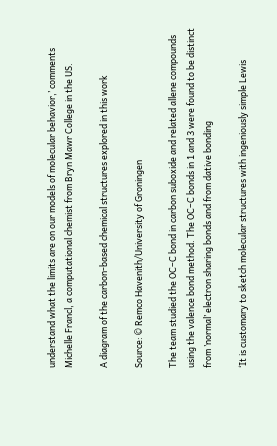understand what the limits are on our models of molecular behavior,’ comments Michelle Francl, a computational chemist from Bryn Mawr College in the US.

A diagram of the carbon-based chemical structures explored in this work

Source: © Remco Havenith/University of Groningen

The team studied the OC–C bond in carbon suboxide and related allene compounds using the valence bond method. The OC–C bonds in 1 and 3 were found to be distinct from ’normal’ electron sharing bonds and from dative bonding

‘It is customary to sketch molecular structures with ingeniously simple Lewis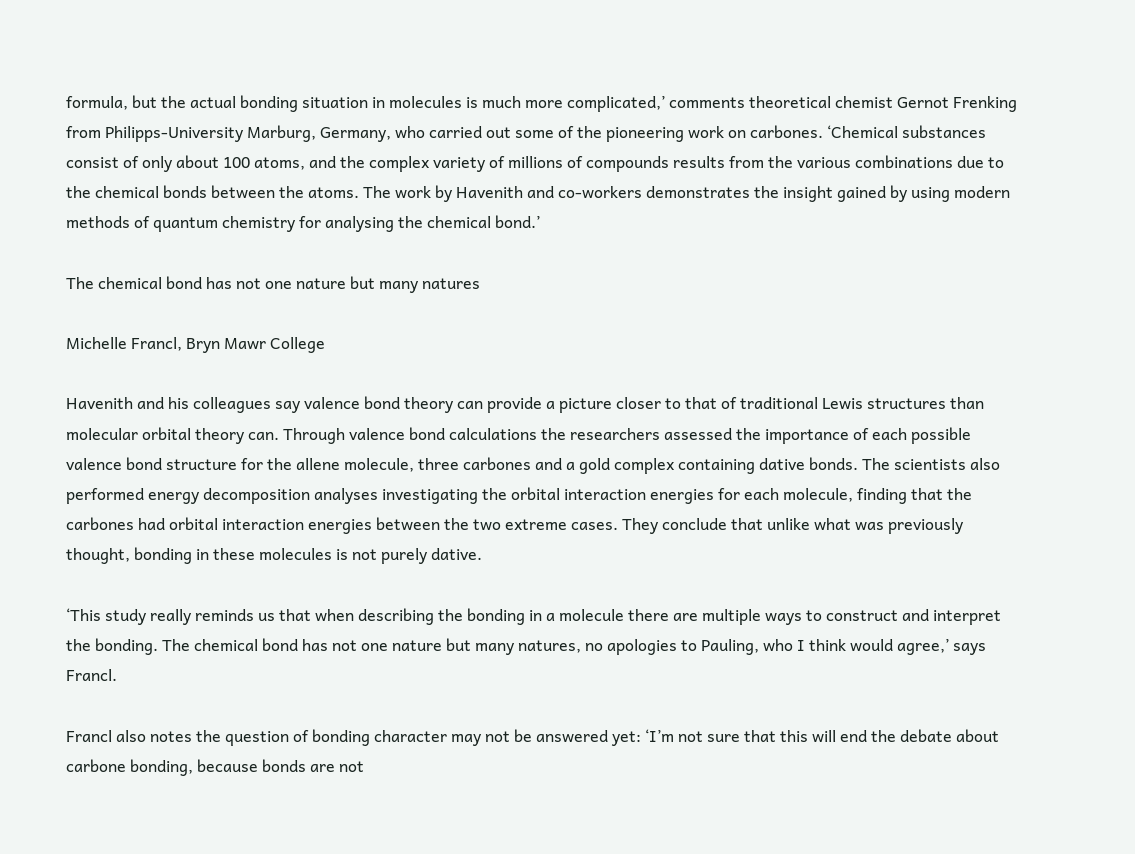formula, but the actual bonding situation in molecules is much more complicated,’ comments theoretical chemist Gernot Frenking from Philipps-University Marburg, Germany, who carried out some of the pioneering work on carbones. ‘Chemical substances consist of only about 100 atoms, and the complex variety of millions of compounds results from the various combinations due to the chemical bonds between the atoms. The work by Havenith and co-workers demonstrates the insight gained by using modern methods of quantum chemistry for analysing the chemical bond.’

The chemical bond has not one nature but many natures

Michelle Francl, Bryn Mawr College

Havenith and his colleagues say valence bond theory can provide a picture closer to that of traditional Lewis structures than molecular orbital theory can. Through valence bond calculations the researchers assessed the importance of each possible valence bond structure for the allene molecule, three carbones and a gold complex containing dative bonds. The scientists also performed energy decomposition analyses investigating the orbital interaction energies for each molecule, finding that the carbones had orbital interaction energies between the two extreme cases. They conclude that unlike what was previously thought, bonding in these molecules is not purely dative.

‘This study really reminds us that when describing the bonding in a molecule there are multiple ways to construct and interpret the bonding. The chemical bond has not one nature but many natures, no apologies to Pauling, who I think would agree,’ says Francl.

Francl also notes the question of bonding character may not be answered yet: ‘I’m not sure that this will end the debate about carbone bonding, because bonds are not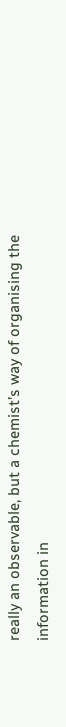really an observable, but a chemist’s way of organising the information in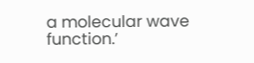a molecular wave function.’